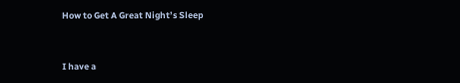How to Get A Great Night’s Sleep


I have a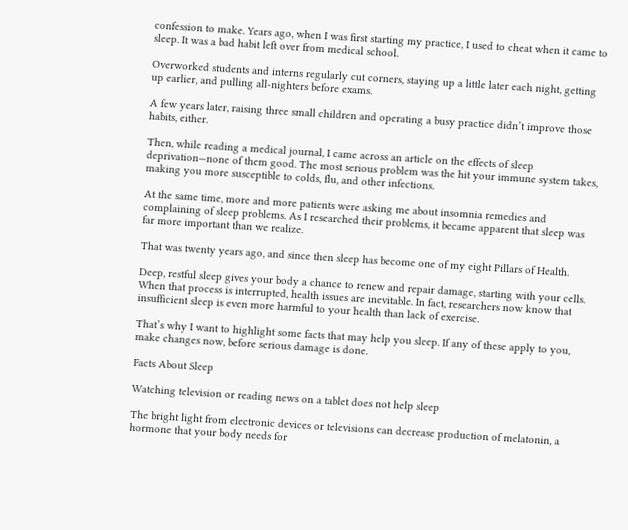confession to make. Years ago, when I was first starting my practice, I used to cheat when it came to sleep. It was a bad habit left over from medical school.

Overworked students and interns regularly cut corners, staying up a little later each night, getting up earlier, and pulling all-nighters before exams.

A few years later, raising three small children and operating a busy practice didn’t improve those habits, either.

Then, while reading a medical journal, I came across an article on the effects of sleep deprivation—none of them good. The most serious problem was the hit your immune system takes, making you more susceptible to colds, flu, and other infections.

At the same time, more and more patients were asking me about insomnia remedies and complaining of sleep problems. As I researched their problems, it became apparent that sleep was far more important than we realize.

That was twenty years ago, and since then sleep has become one of my eight Pillars of Health.

Deep, restful sleep gives your body a chance to renew and repair damage, starting with your cells. When that process is interrupted, health issues are inevitable. In fact, researchers now know that insufficient sleep is even more harmful to your health than lack of exercise.

That’s why I want to highlight some facts that may help you sleep. If any of these apply to you, make changes now, before serious damage is done.

Facts About Sleep

Watching television or reading news on a tablet does not help sleep

The bright light from electronic devices or televisions can decrease production of melatonin, a hormone that your body needs for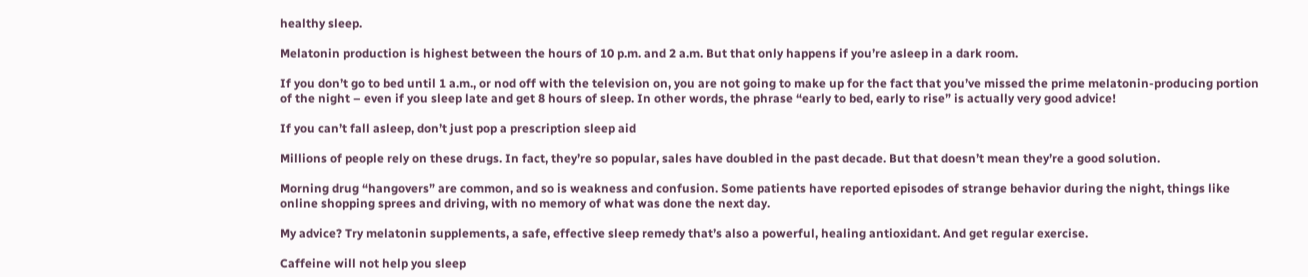healthy sleep.

Melatonin production is highest between the hours of 10 p.m. and 2 a.m. But that only happens if you’re asleep in a dark room.

If you don’t go to bed until 1 a.m., or nod off with the television on, you are not going to make up for the fact that you’ve missed the prime melatonin-producing portion of the night – even if you sleep late and get 8 hours of sleep. In other words, the phrase “early to bed, early to rise” is actually very good advice!

If you can’t fall asleep, don’t just pop a prescription sleep aid

Millions of people rely on these drugs. In fact, they’re so popular, sales have doubled in the past decade. But that doesn’t mean they’re a good solution.

Morning drug “hangovers” are common, and so is weakness and confusion. Some patients have reported episodes of strange behavior during the night, things like online shopping sprees and driving, with no memory of what was done the next day.

My advice? Try melatonin supplements, a safe, effective sleep remedy that’s also a powerful, healing antioxidant. And get regular exercise.

Caffeine will not help you sleep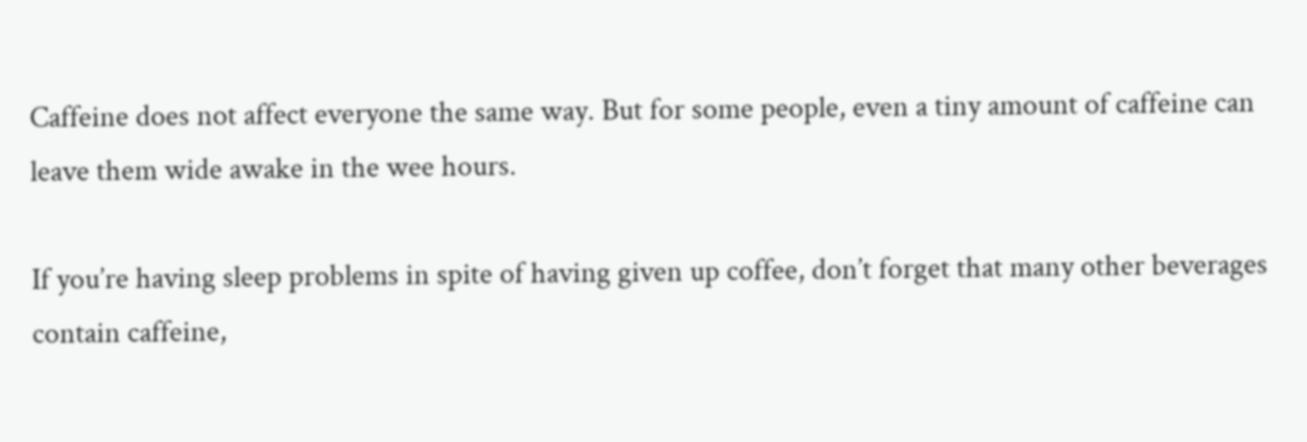Caffeine does not affect everyone the same way. But for some people, even a tiny amount of caffeine can leave them wide awake in the wee hours.

If you’re having sleep problems in spite of having given up coffee, don’t forget that many other beverages contain caffeine,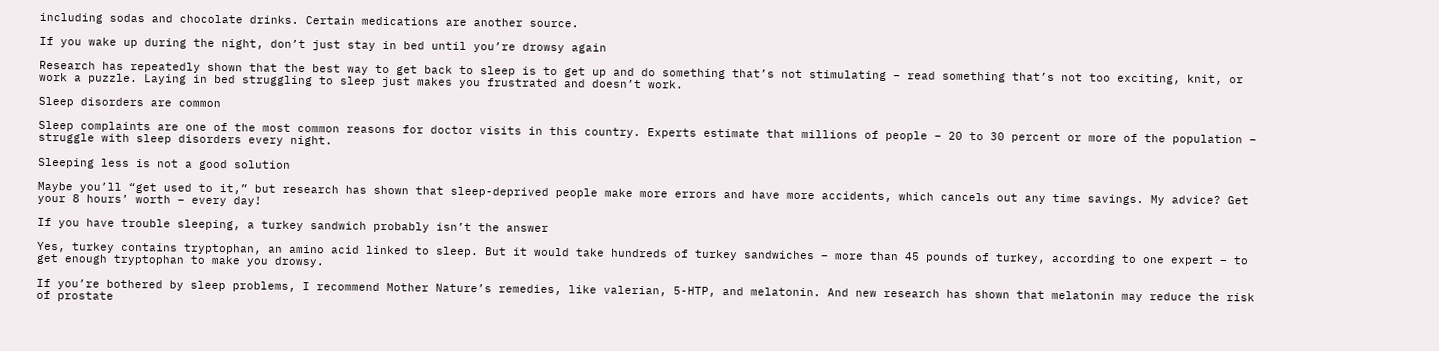including sodas and chocolate drinks. Certain medications are another source.

If you wake up during the night, don’t just stay in bed until you’re drowsy again

Research has repeatedly shown that the best way to get back to sleep is to get up and do something that’s not stimulating – read something that’s not too exciting, knit, or work a puzzle. Laying in bed struggling to sleep just makes you frustrated and doesn’t work.

Sleep disorders are common

Sleep complaints are one of the most common reasons for doctor visits in this country. Experts estimate that millions of people – 20 to 30 percent or more of the population – struggle with sleep disorders every night.

Sleeping less is not a good solution

Maybe you’ll “get used to it,” but research has shown that sleep-deprived people make more errors and have more accidents, which cancels out any time savings. My advice? Get your 8 hours’ worth – every day!

If you have trouble sleeping, a turkey sandwich probably isn’t the answer

Yes, turkey contains tryptophan, an amino acid linked to sleep. But it would take hundreds of turkey sandwiches – more than 45 pounds of turkey, according to one expert – to get enough tryptophan to make you drowsy.

If you’re bothered by sleep problems, I recommend Mother Nature’s remedies, like valerian, 5-HTP, and melatonin. And new research has shown that melatonin may reduce the risk of prostate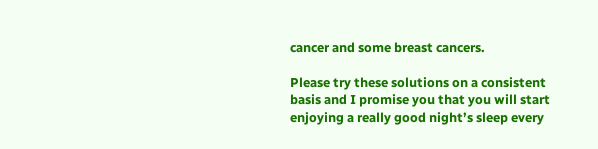cancer and some breast cancers.

Please try these solutions on a consistent basis and I promise you that you will start enjoying a really good night’s sleep every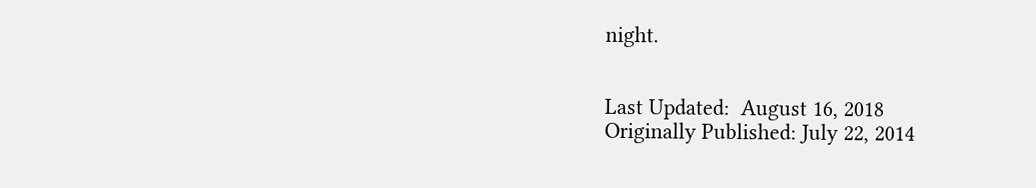night.


Last Updated:  August 16, 2018
Originally Published: July 22, 2014